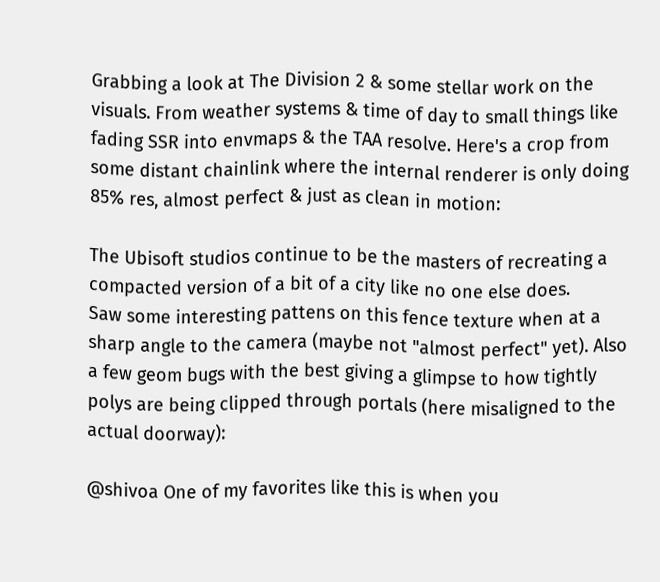Grabbing a look at The Division 2 & some stellar work on the visuals. From weather systems & time of day to small things like fading SSR into envmaps & the TAA resolve. Here's a crop from some distant chainlink where the internal renderer is only doing 85% res, almost perfect & just as clean in motion:

The Ubisoft studios continue to be the masters of recreating a compacted version of a bit of a city like no one else does.
Saw some interesting pattens on this fence texture when at a sharp angle to the camera (maybe not "almost perfect" yet). Also a few geom bugs with the best giving a glimpse to how tightly polys are being clipped through portals (here misaligned to the actual doorway):

@shivoa One of my favorites like this is when you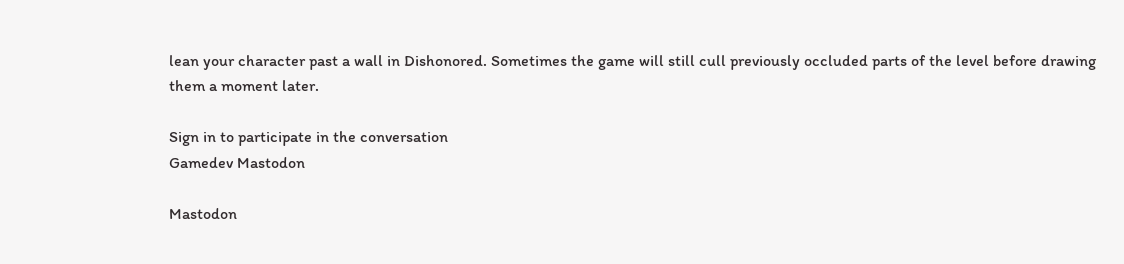lean your character past a wall in Dishonored. Sometimes the game will still cull previously occluded parts of the level before drawing them a moment later.

Sign in to participate in the conversation
Gamedev Mastodon

Mastodon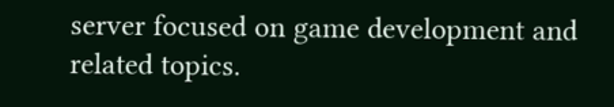server focused on game development and related topics.